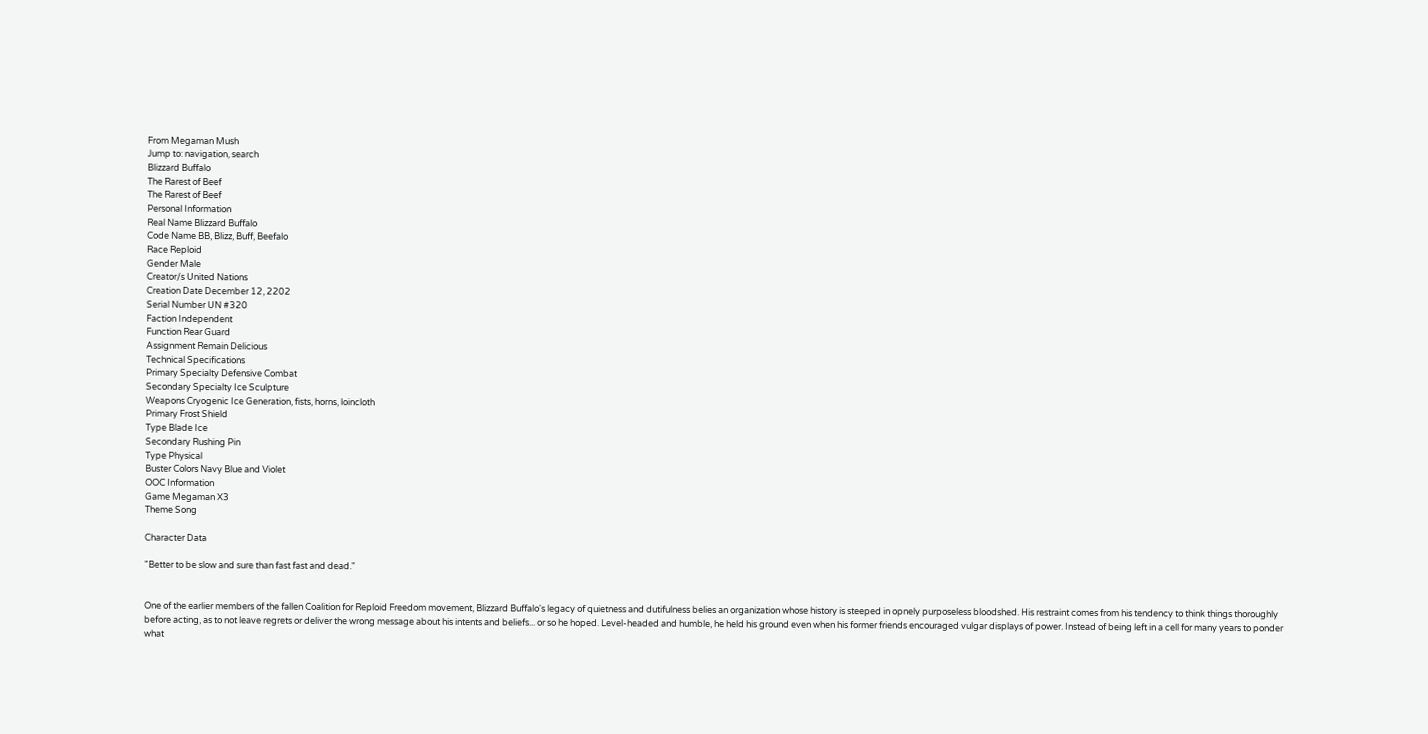From Megaman Mush
Jump to: navigation, search
Blizzard Buffalo
The Rarest of Beef
The Rarest of Beef
Personal Information
Real Name Blizzard Buffalo
Code Name BB, Blizz, Buff, Beefalo
Race Reploid
Gender Male
Creator/s United Nations
Creation Date December 12, 2202
Serial Number UN #320
Faction Independent
Function Rear Guard
Assignment Remain Delicious
Technical Specifications
Primary Specialty Defensive Combat
Secondary Specialty Ice Sculpture
Weapons Cryogenic Ice Generation, fists, horns, loincloth
Primary Frost Shield
Type Blade Ice
Secondary Rushing Pin
Type Physical
Buster Colors Navy Blue and Violet
OOC Information
Game Megaman X3
Theme Song

Character Data

"Better to be slow and sure than fast fast and dead."


One of the earlier members of the fallen Coalition for Reploid Freedom movement, Blizzard Buffalo's legacy of quietness and dutifulness belies an organization whose history is steeped in opnely purposeless bloodshed. His restraint comes from his tendency to think things thoroughly before acting, as to not leave regrets or deliver the wrong message about his intents and beliefs... or so he hoped. Level-headed and humble, he held his ground even when his former friends encouraged vulgar displays of power. Instead of being left in a cell for many years to ponder what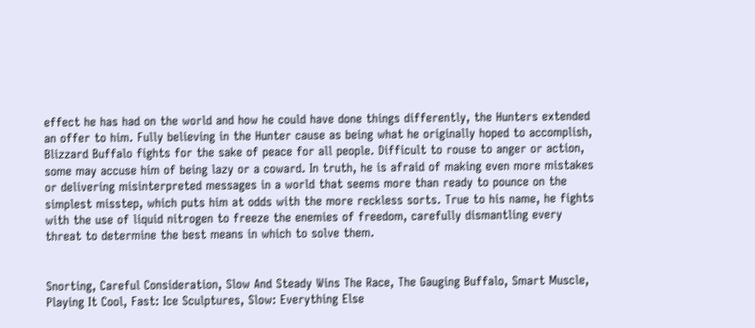effect he has had on the world and how he could have done things differently, the Hunters extended an offer to him. Fully believing in the Hunter cause as being what he originally hoped to accomplish, Blizzard Buffalo fights for the sake of peace for all people. Difficult to rouse to anger or action, some may accuse him of being lazy or a coward. In truth, he is afraid of making even more mistakes or delivering misinterpreted messages in a world that seems more than ready to pounce on the simplest misstep, which puts him at odds with the more reckless sorts. True to his name, he fights with the use of liquid nitrogen to freeze the enemies of freedom, carefully dismantling every threat to determine the best means in which to solve them.


Snorting, Careful Consideration, Slow And Steady Wins The Race, The Gauging Buffalo, Smart Muscle, Playing It Cool, Fast: Ice Sculptures, Slow: Everything Else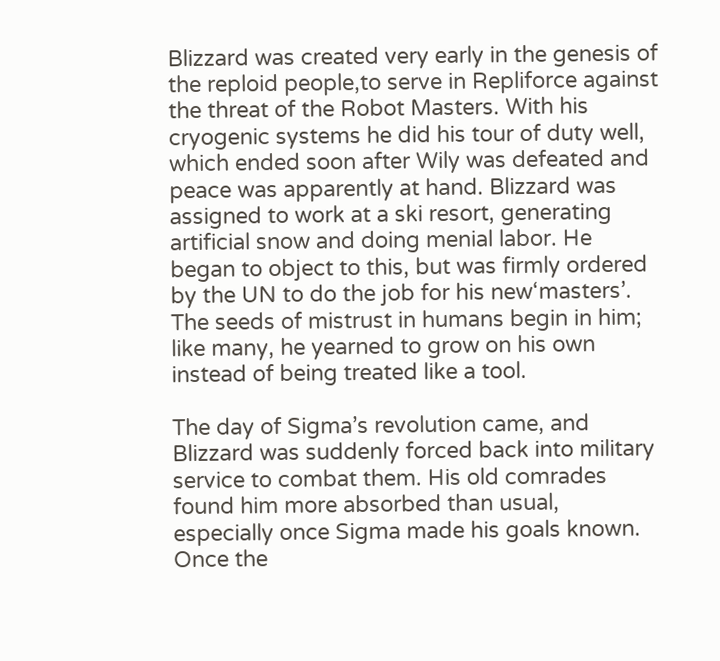Blizzard was created very early in the genesis of the reploid people,to serve in Repliforce against the threat of the Robot Masters. With his cryogenic systems he did his tour of duty well, which ended soon after Wily was defeated and peace was apparently at hand. Blizzard was assigned to work at a ski resort, generating artificial snow and doing menial labor. He began to object to this, but was firmly ordered by the UN to do the job for his new‘masters’. The seeds of mistrust in humans begin in him; like many, he yearned to grow on his own instead of being treated like a tool.

The day of Sigma’s revolution came, and Blizzard was suddenly forced back into military service to combat them. His old comrades found him more absorbed than usual, especially once Sigma made his goals known. Once the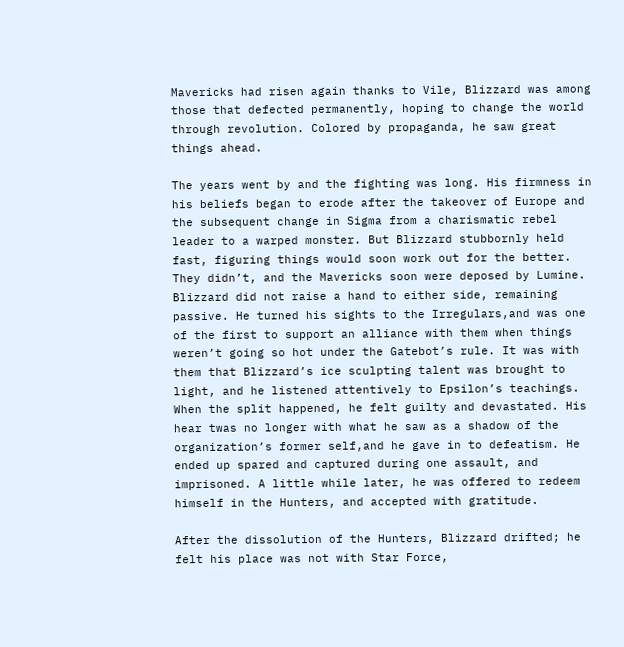Mavericks had risen again thanks to Vile, Blizzard was among those that defected permanently, hoping to change the world through revolution. Colored by propaganda, he saw great things ahead.

The years went by and the fighting was long. His firmness in his beliefs began to erode after the takeover of Europe and the subsequent change in Sigma from a charismatic rebel leader to a warped monster. But Blizzard stubbornly held fast, figuring things would soon work out for the better. They didn’t, and the Mavericks soon were deposed by Lumine. Blizzard did not raise a hand to either side, remaining passive. He turned his sights to the Irregulars,and was one of the first to support an alliance with them when things weren’t going so hot under the Gatebot’s rule. It was with them that Blizzard’s ice sculpting talent was brought to light, and he listened attentively to Epsilon’s teachings. When the split happened, he felt guilty and devastated. His hear twas no longer with what he saw as a shadow of the organization’s former self,and he gave in to defeatism. He ended up spared and captured during one assault, and imprisoned. A little while later, he was offered to redeem himself in the Hunters, and accepted with gratitude.

After the dissolution of the Hunters, Blizzard drifted; he felt his place was not with Star Force,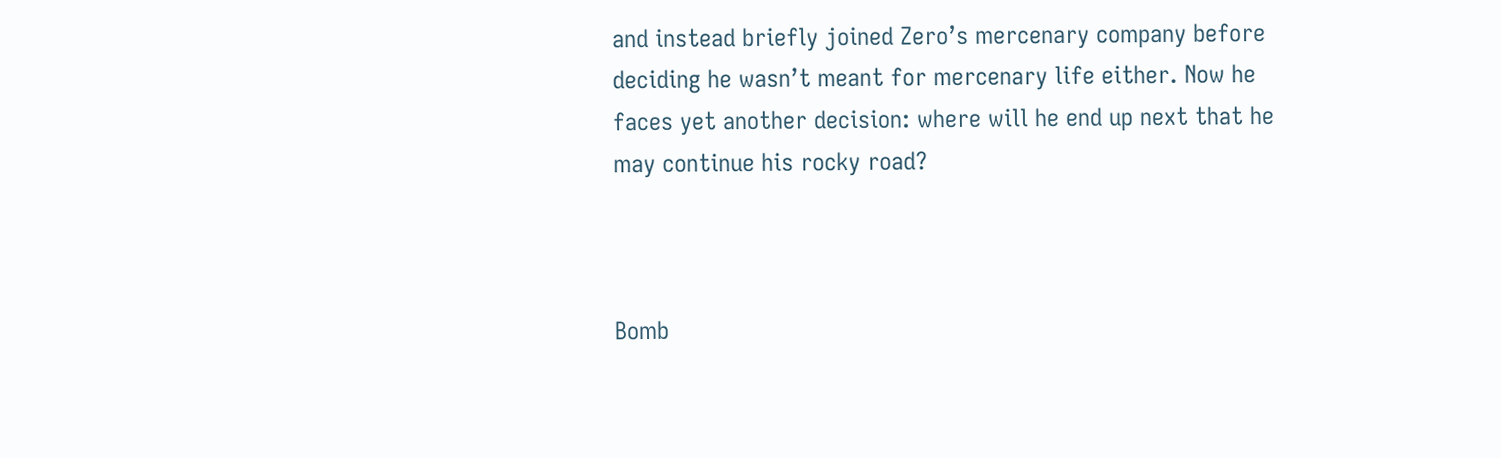and instead briefly joined Zero’s mercenary company before deciding he wasn’t meant for mercenary life either. Now he faces yet another decision: where will he end up next that he may continue his rocky road?



Bomb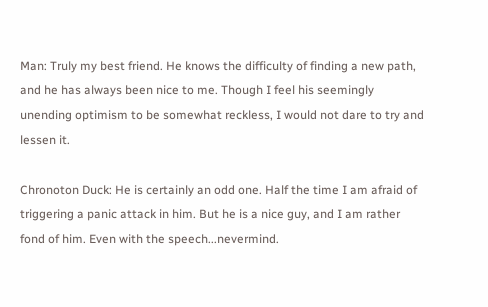Man: Truly my best friend. He knows the difficulty of finding a new path, and he has always been nice to me. Though I feel his seemingly unending optimism to be somewhat reckless, I would not dare to try and lessen it.

Chronoton Duck: He is certainly an odd one. Half the time I am afraid of triggering a panic attack in him. But he is a nice guy, and I am rather fond of him. Even with the speech...nevermind.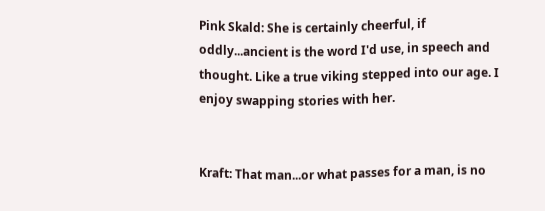Pink Skald: She is certainly cheerful, if oddly...ancient is the word I'd use, in speech and thought. Like a true viking stepped into our age. I enjoy swapping stories with her.


Kraft: That man...or what passes for a man, is no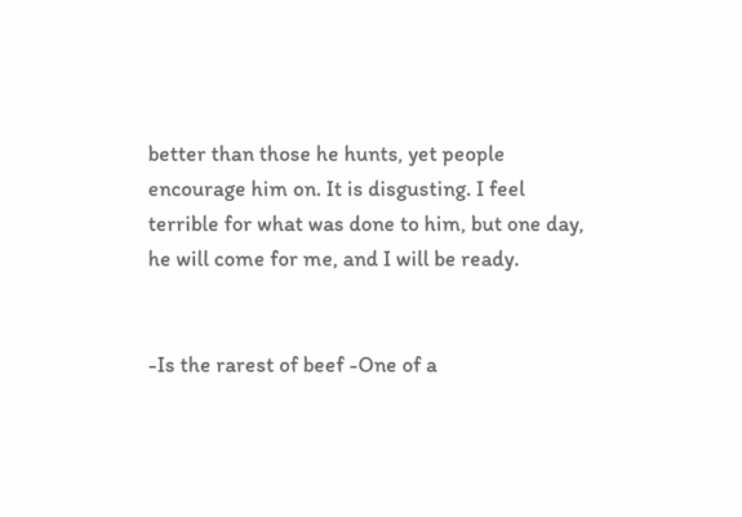better than those he hunts, yet people encourage him on. It is disgusting. I feel terrible for what was done to him, but one day, he will come for me, and I will be ready.


-Is the rarest of beef -One of a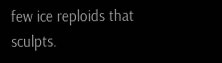few ice reploids that sculpts.